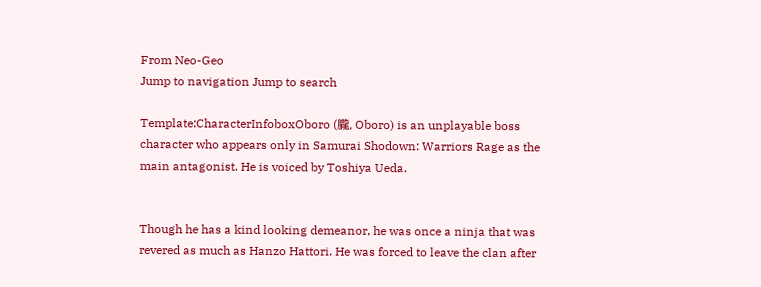From Neo-Geo
Jump to navigation Jump to search

Template:CharacterInfoboxOboro (朧, Oboro) is an unplayable boss character who appears only in Samurai Shodown: Warriors Rage as the main antagonist. He is voiced by Toshiya Ueda.


Though he has a kind looking demeanor, he was once a ninja that was revered as much as Hanzo Hattori. He was forced to leave the clan after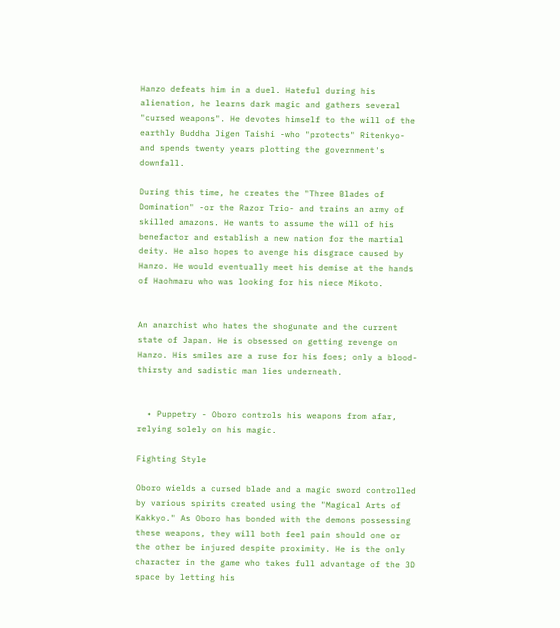Hanzo defeats him in a duel. Hateful during his alienation, he learns dark magic and gathers several "cursed weapons". He devotes himself to the will of the earthly Buddha Jigen Taishi -who "protects" Ritenkyo- and spends twenty years plotting the government's downfall.

During this time, he creates the "Three Blades of Domination" -or the Razor Trio- and trains an army of skilled amazons. He wants to assume the will of his benefactor and establish a new nation for the martial deity. He also hopes to avenge his disgrace caused by Hanzo. He would eventually meet his demise at the hands of Haohmaru who was looking for his niece Mikoto.


An anarchist who hates the shogunate and the current state of Japan. He is obsessed on getting revenge on Hanzo. His smiles are a ruse for his foes; only a blood-thirsty and sadistic man lies underneath.


  • Puppetry - Oboro controls his weapons from afar, relying solely on his magic.

Fighting Style

Oboro wields a cursed blade and a magic sword controlled by various spirits created using the "Magical Arts of Kakkyo." As Oboro has bonded with the demons possessing these weapons, they will both feel pain should one or the other be injured despite proximity. He is the only character in the game who takes full advantage of the 3D space by letting his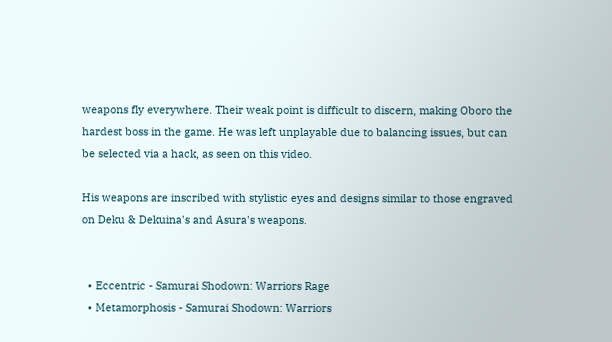weapons fly everywhere. Their weak point is difficult to discern, making Oboro the hardest boss in the game. He was left unplayable due to balancing issues, but can be selected via a hack, as seen on this video.

His weapons are inscribed with stylistic eyes and designs similar to those engraved on Deku & Dekuina's and Asura's weapons.


  • Eccentric - Samurai Shodown: Warriors Rage
  • Metamorphosis - Samurai Shodown: Warriors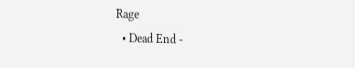Rage
  • Dead End -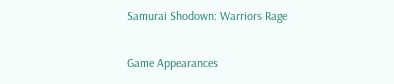Samurai Shodown: Warriors Rage

Game Appearances